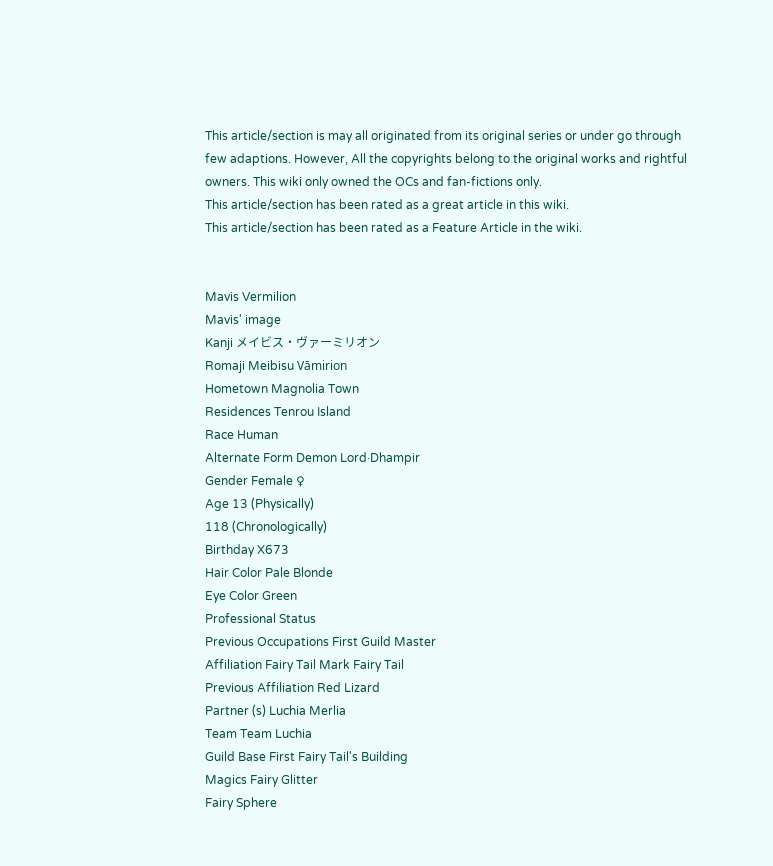This article/section is may all originated from its original series or under go through few adaptions. However, All the copyrights belong to the original works and rightful owners. This wiki only owned the OCs and fan-fictions only.
This article/section has been rated as a great article in this wiki.
This article/section has been rated as a Feature Article in the wiki.


Mavis Vermilion
Mavis' image
Kanji メイビス・ヴァーミリオン
Romaji Meibisu Vāmirion
Hometown Magnolia Town
Residences Tenrou Island
Race Human
Alternate Form Demon Lord·Dhampir
Gender Female ♀
Age 13 (Physically)
118 (Chronologically)
Birthday X673
Hair Color Pale Blonde
Eye Color Green
Professional Status
Previous Occupations First Guild Master
Affiliation Fairy Tail Mark Fairy Tail
Previous Affiliation Red Lizard
Partner (s) Luchia Merlia
Team Team Luchia
Guild Base First Fairy Tail's Building
Magics Fairy Glitter
Fairy Sphere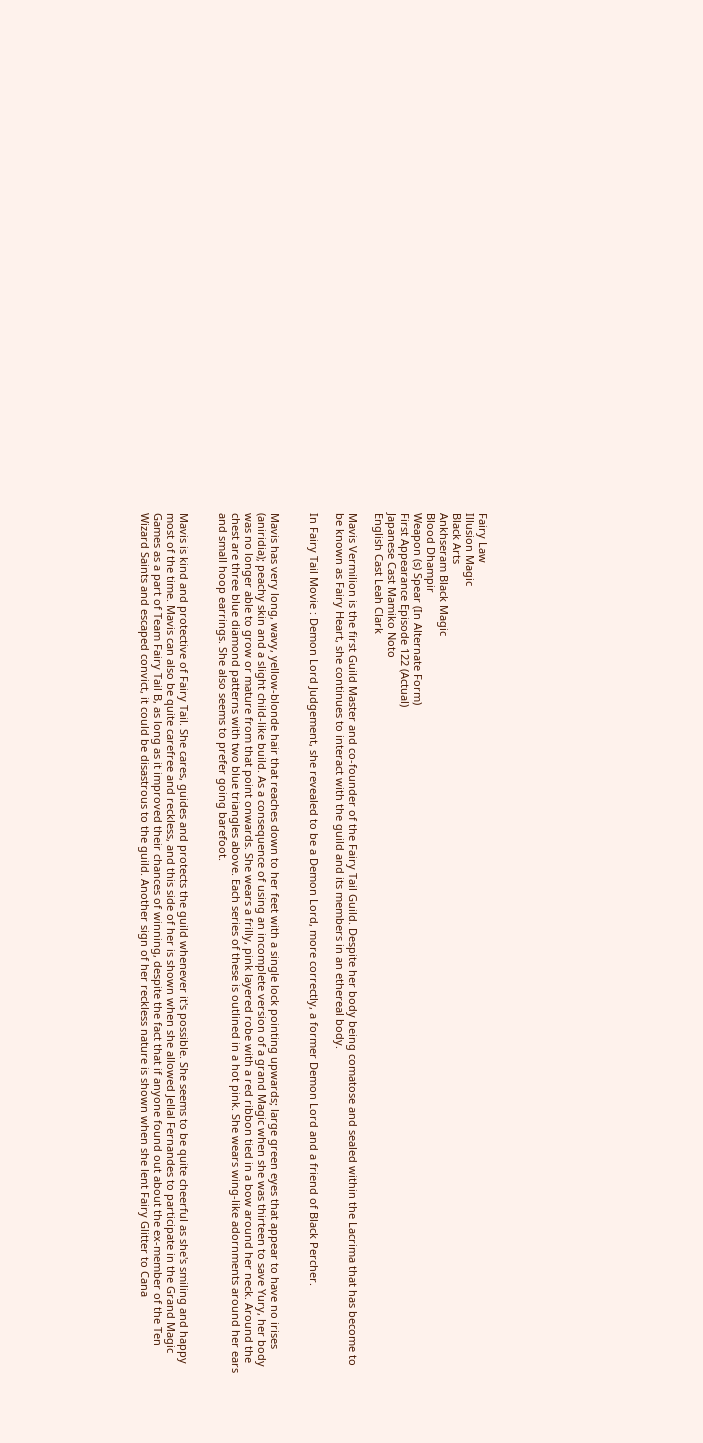Fairy Law
Illusion Magic
Black Arts
Ankhseram Black Magic
Blood Dhampir
Weapon (s) Spear (In Alternate Form)
First Appearance Episode 122 (Actual)
Japanese Cast Mamiko Noto
English Cast Leah Clark

Mavis Vermilion is the first Guild Master and co-founder of the Fairy Tail Guild. Despite her body being comatose and sealed within the Lacrima that has become to be known as Fairy Heart, she continues to interact with the guild and its members in an ethereal body.

In Fairy Tail Movie : Demon Lord Judgement, she revealed to be a Demon Lord, more correctly, a former Demon Lord and a friend of Black Percher.


Mavis has very long, wavy, yellow-blonde hair that reaches down to her feet with a single lock pointing upwards; large green eyes that appear to have no irises (aniridia); peachy skin and a slight child-like build. As a consequence of using an incomplete version of a grand Magic when she was thirteen to save Yury, her body was no longer able to grow or mature from that point onwards. She wears a frilly, pink layered robe with a red ribbon tied in a bow around her neck. Around the chest are three blue diamond patterns with two blue triangles above. Each series of these is outlined in a hot pink. She wears wing-like adornments around her ears and small hoop earrings. She also seems to prefer going barefoot.


Mavis is kind and protective of Fairy Tail. She cares, guides and protects the guild whenever it's possible. She seems to be quite cheerful as she's smiling and happy most of the time. Mavis can also be quite carefree and reckless, and this side of her is shown when she allowed Jellal Fernandes to participate in the Grand Magic Games as a part of Team Fairy Tail B, as long as it improved their chances of winning, despite the fact that if anyone found out about the ex-member of the Ten Wizard Saints and escaped convict, it could be disastrous to the guild. Another sign of her reckless nature is shown when she lent Fairy Glitter to Cana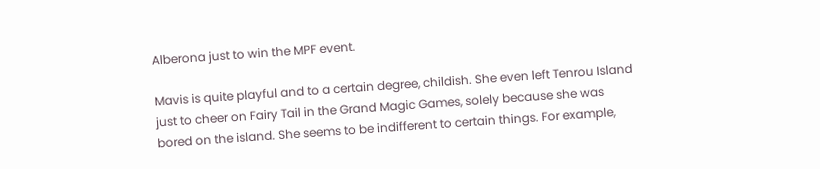Alberona just to win the MPF event.

Mavis is quite playful and to a certain degree, childish. She even left Tenrou Island just to cheer on Fairy Tail in the Grand Magic Games, solely because she was bored on the island. She seems to be indifferent to certain things. For example,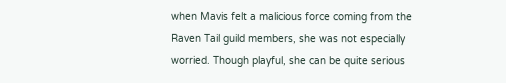when Mavis felt a malicious force coming from the Raven Tail guild members, she was not especially worried. Though playful, she can be quite serious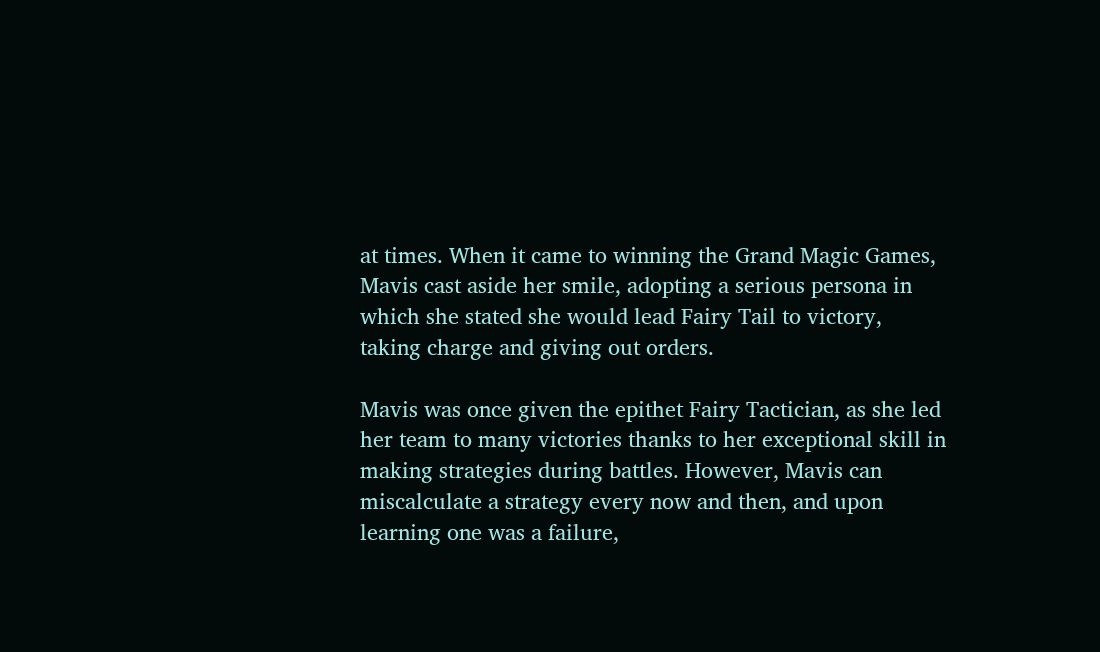at times. When it came to winning the Grand Magic Games, Mavis cast aside her smile, adopting a serious persona in which she stated she would lead Fairy Tail to victory, taking charge and giving out orders.

Mavis was once given the epithet Fairy Tactician, as she led her team to many victories thanks to her exceptional skill in making strategies during battles. However, Mavis can miscalculate a strategy every now and then, and upon learning one was a failure,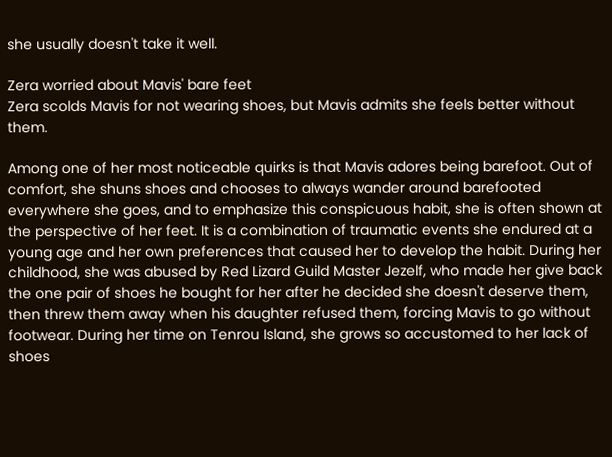she usually doesn't take it well.

Zera worried about Mavis' bare feet
Zera scolds Mavis for not wearing shoes, but Mavis admits she feels better without them.

Among one of her most noticeable quirks is that Mavis adores being barefoot. Out of comfort, she shuns shoes and chooses to always wander around barefooted everywhere she goes, and to emphasize this conspicuous habit, she is often shown at the perspective of her feet. It is a combination of traumatic events she endured at a young age and her own preferences that caused her to develop the habit. During her childhood, she was abused by Red Lizard Guild Master Jezelf, who made her give back the one pair of shoes he bought for her after he decided she doesn't deserve them, then threw them away when his daughter refused them, forcing Mavis to go without footwear. During her time on Tenrou Island, she grows so accustomed to her lack of shoes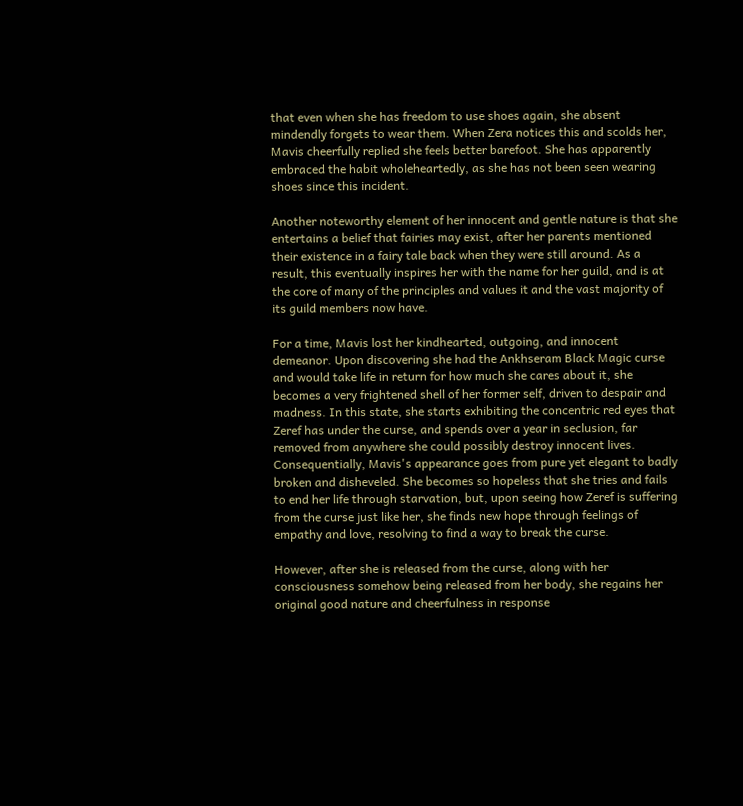that even when she has freedom to use shoes again, she absent mindendly forgets to wear them. When Zera notices this and scolds her, Mavis cheerfully replied she feels better barefoot. She has apparently embraced the habit wholeheartedly, as she has not been seen wearing shoes since this incident.

Another noteworthy element of her innocent and gentle nature is that she entertains a belief that fairies may exist, after her parents mentioned their existence in a fairy tale back when they were still around. As a result, this eventually inspires her with the name for her guild, and is at the core of many of the principles and values it and the vast majority of its guild members now have.

For a time, Mavis lost her kindhearted, outgoing, and innocent demeanor. Upon discovering she had the Ankhseram Black Magic curse and would take life in return for how much she cares about it, she becomes a very frightened shell of her former self, driven to despair and madness. In this state, she starts exhibiting the concentric red eyes that Zeref has under the curse, and spends over a year in seclusion, far removed from anywhere she could possibly destroy innocent lives. Consequentially, Mavis's appearance goes from pure yet elegant to badly broken and disheveled. She becomes so hopeless that she tries and fails to end her life through starvation, but, upon seeing how Zeref is suffering from the curse just like her, she finds new hope through feelings of empathy and love, resolving to find a way to break the curse.

However, after she is released from the curse, along with her consciousness somehow being released from her body, she regains her original good nature and cheerfulness in response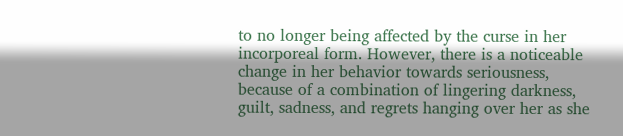to no longer being affected by the curse in her incorporeal form. However, there is a noticeable change in her behavior towards seriousness, because of a combination of lingering darkness, guilt, sadness, and regrets hanging over her as she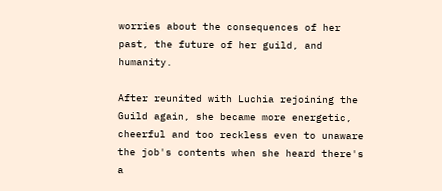worries about the consequences of her past, the future of her guild, and humanity.

After reunited with Luchia rejoining the Guild again, she became more energetic, cheerful and too reckless even to unaware the job's contents when she heard there's a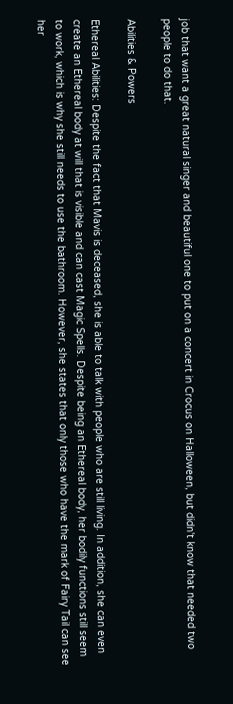job that want a great natural singer and beautiful one to put on a concert in Crocus on Halloween, but didn't know that needed two people to do that.

Abilities & Powers

Ethereal Abilities: Despite the fact that Mavis is deceased, she is able to talk with people who are still living. In addition, she can even create an Ethereal body at will that is visible and can cast Magic Spells. Despite being an Ethereal body, her bodily functions still seem to work, which is why she still needs to use the bathroom. However, she states that only those who have the mark of Fairy Tail can see her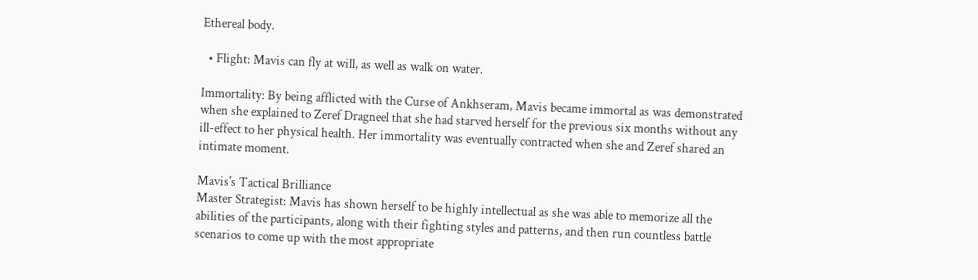Ethereal body.

  • Flight: Mavis can fly at will, as well as walk on water.

Immortality: By being afflicted with the Curse of Ankhseram, Mavis became immortal as was demonstrated when she explained to Zeref Dragneel that she had starved herself for the previous six months without any ill-effect to her physical health. Her immortality was eventually contracted when she and Zeref shared an intimate moment.

Mavis's Tactical Brilliance
Master Strategist: Mavis has shown herself to be highly intellectual as she was able to memorize all the abilities of the participants, along with their fighting styles and patterns, and then run countless battle scenarios to come up with the most appropriate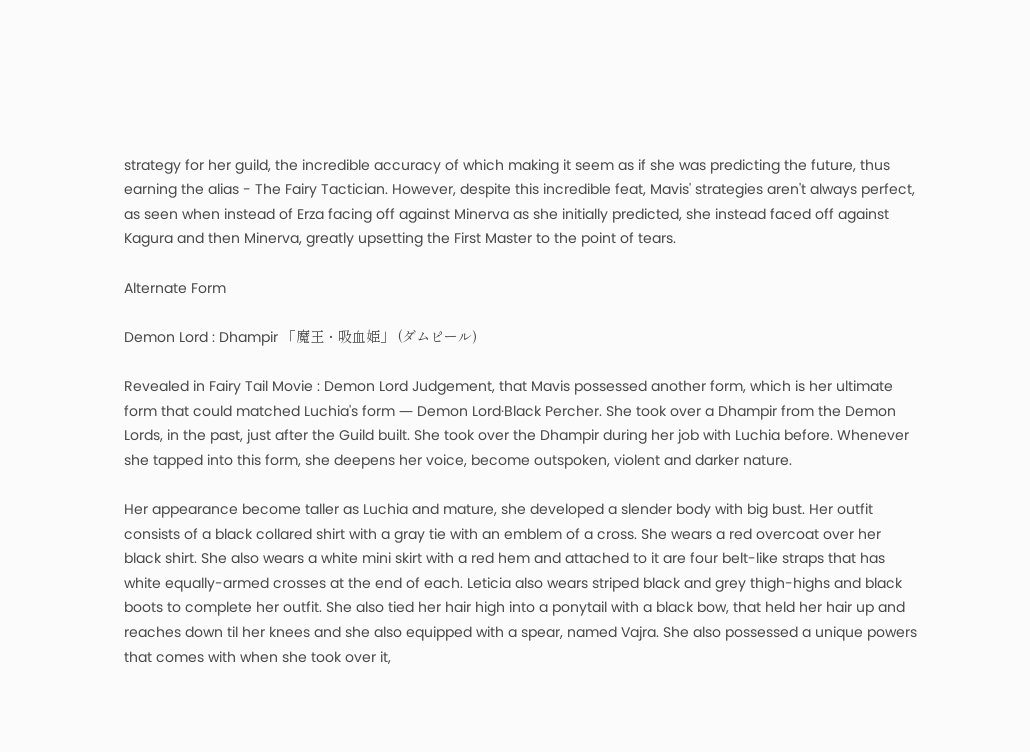strategy for her guild, the incredible accuracy of which making it seem as if she was predicting the future, thus earning the alias - The Fairy Tactician. However, despite this incredible feat, Mavis' strategies aren't always perfect, as seen when instead of Erza facing off against Minerva as she initially predicted, she instead faced off against Kagura and then Minerva, greatly upsetting the First Master to the point of tears.

Alternate Form

Demon Lord : Dhampir 「魔王・吸血姫」 (ダムピール)

Revealed in Fairy Tail Movie : Demon Lord Judgement, that Mavis possessed another form, which is her ultimate form that could matched Luchia's form ― Demon Lord·Black Percher. She took over a Dhampir from the Demon Lords, in the past, just after the Guild built. She took over the Dhampir during her job with Luchia before. Whenever she tapped into this form, she deepens her voice, become outspoken, violent and darker nature.

Her appearance become taller as Luchia and mature, she developed a slender body with big bust. Her outfit consists of a black collared shirt with a gray tie with an emblem of a cross. She wears a red overcoat over her black shirt. She also wears a white mini skirt with a red hem and attached to it are four belt-like straps that has white equally-armed crosses at the end of each. Leticia also wears striped black and grey thigh-highs and black boots to complete her outfit. She also tied her hair high into a ponytail with a black bow, that held her hair up and reaches down til her knees and she also equipped with a spear, named Vajra. She also possessed a unique powers that comes with when she took over it,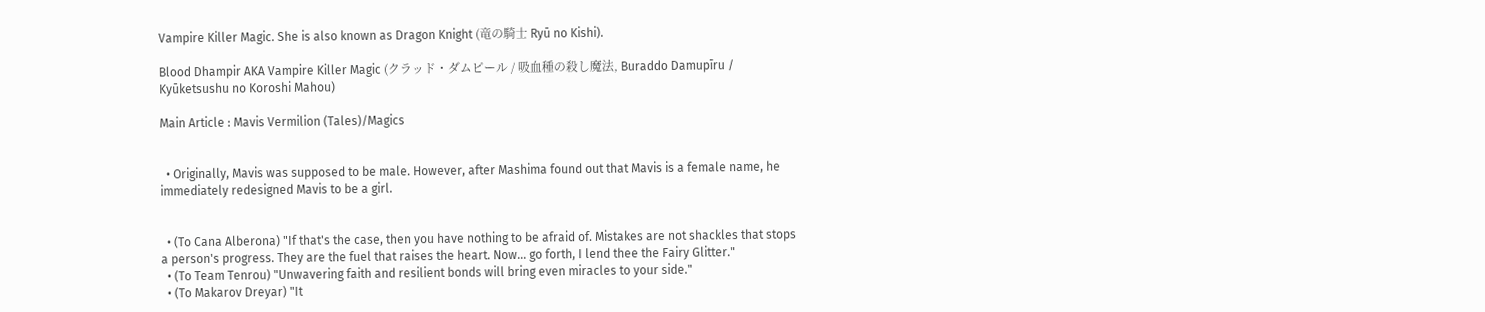Vampire Killer Magic. She is also known as Dragon Knight (竜の騎士 Ryū no Kishi).

Blood Dhampir AKA Vampire Killer Magic (クラッド・ダムピール / 吸血種の殺し魔法, Buraddo Damupīru / Kyūketsushu no Koroshi Mahou)

Main Article : Mavis Vermilion (Tales)/Magics


  • Originally, Mavis was supposed to be male. However, after Mashima found out that Mavis is a female name, he immediately redesigned Mavis to be a girl.


  • (To Cana Alberona) "If that's the case, then you have nothing to be afraid of. Mistakes are not shackles that stops a person's progress. They are the fuel that raises the heart. Now... go forth, I lend thee the Fairy Glitter."
  • (To Team Tenrou) "Unwavering faith and resilient bonds will bring even miracles to your side."
  • (To Makarov Dreyar) "It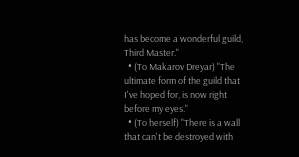has become a wonderful guild, Third Master."
  • (To Makarov Dreyar) "The ultimate form of the guild that I've hoped for, is now right before my eyes."
  • (To herself) "There is a wall that can't be destroyed with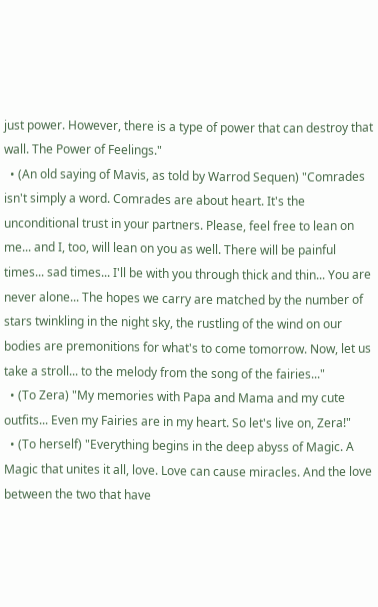just power. However, there is a type of power that can destroy that wall. The Power of Feelings."
  • (An old saying of Mavis, as told by Warrod Sequen) "Comrades isn't simply a word. Comrades are about heart. It's the unconditional trust in your partners. Please, feel free to lean on me... and I, too, will lean on you as well. There will be painful times... sad times... I'll be with you through thick and thin... You are never alone... The hopes we carry are matched by the number of stars twinkling in the night sky, the rustling of the wind on our bodies are premonitions for what's to come tomorrow. Now, let us take a stroll... to the melody from the song of the fairies..."
  • (To Zera) "My memories with Papa and Mama and my cute outfits... Even my Fairies are in my heart. So let's live on, Zera!"
  • (To herself) "Everything begins in the deep abyss of Magic. A Magic that unites it all, love. Love can cause miracles. And the love between the two that have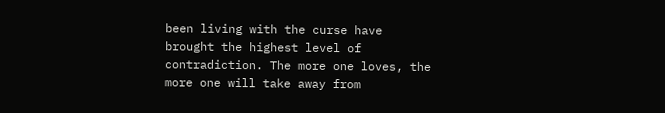been living with the curse have brought the highest level of contradiction. The more one loves, the more one will take away from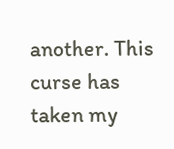another. This curse has taken my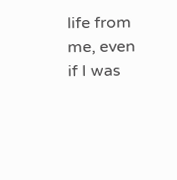life from me, even if I was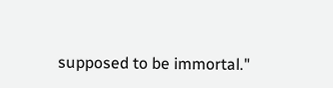supposed to be immortal."